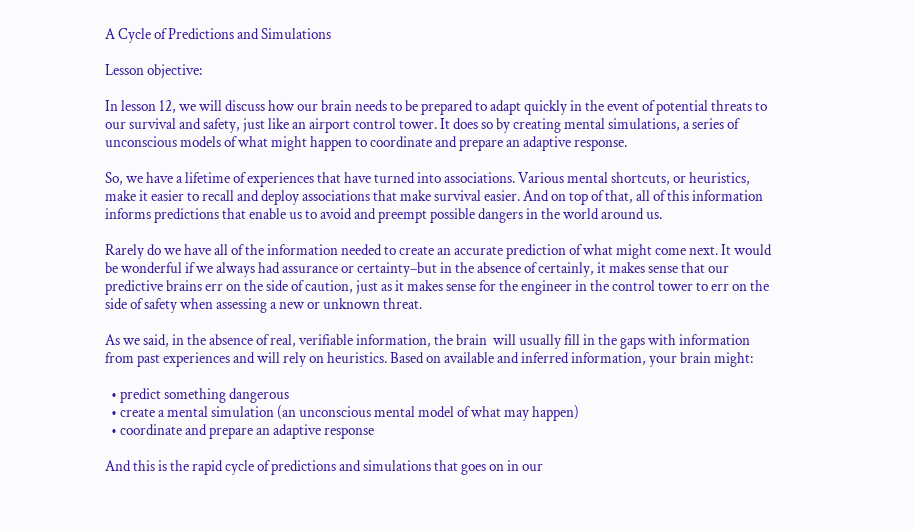A Cycle of Predictions and Simulations

Lesson objective:

In lesson 12, we will discuss how our brain needs to be prepared to adapt quickly in the event of potential threats to our survival and safety, just like an airport control tower. It does so by creating mental simulations, a series of unconscious models of what might happen to coordinate and prepare an adaptive response.

So, we have a lifetime of experiences that have turned into associations. Various mental shortcuts, or heuristics, make it easier to recall and deploy associations that make survival easier. And on top of that, all of this information informs predictions that enable us to avoid and preempt possible dangers in the world around us.

Rarely do we have all of the information needed to create an accurate prediction of what might come next. It would be wonderful if we always had assurance or certainty–but in the absence of certainly, it makes sense that our predictive brains err on the side of caution, just as it makes sense for the engineer in the control tower to err on the side of safety when assessing a new or unknown threat.

As we said, in the absence of real, verifiable information, the brain  will usually fill in the gaps with information from past experiences and will rely on heuristics. Based on available and inferred information, your brain might:

  • predict something dangerous
  • create a mental simulation (an unconscious mental model of what may happen)
  • coordinate and prepare an adaptive response

And this is the rapid cycle of predictions and simulations that goes on in our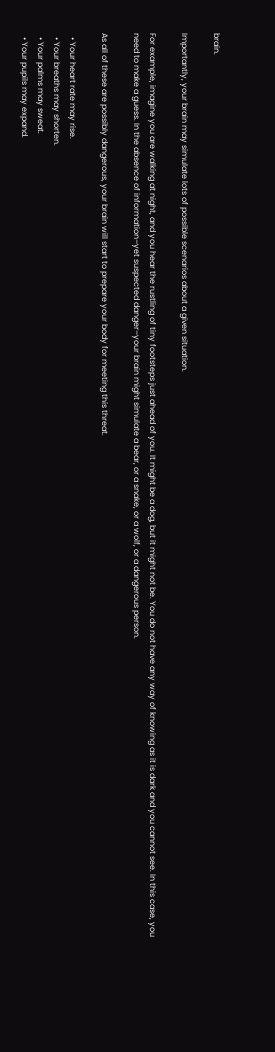brain.

Importantly, your brain may simulate lots of possible scenarios about a given situation.

For example, imagine you are walking at night, and you hear the rustling of tiny footsteps just ahead of you. It might be a dog, but it might not be. You do not have any way of knowing as it is dark and you cannot see. In this case, you need to make a guess. In the absence of information–yet suspected danger–your brain might simulate a bear, or a snake, or a wolf, or a dangerous person.

As all of these are possibly dangerous, your brain will start to prepare your body for meeting this threat.

  • Your heart rate may rise.
  • Your breaths may shorten.
  • Your palms may sweat.
  • Your pupils may expand.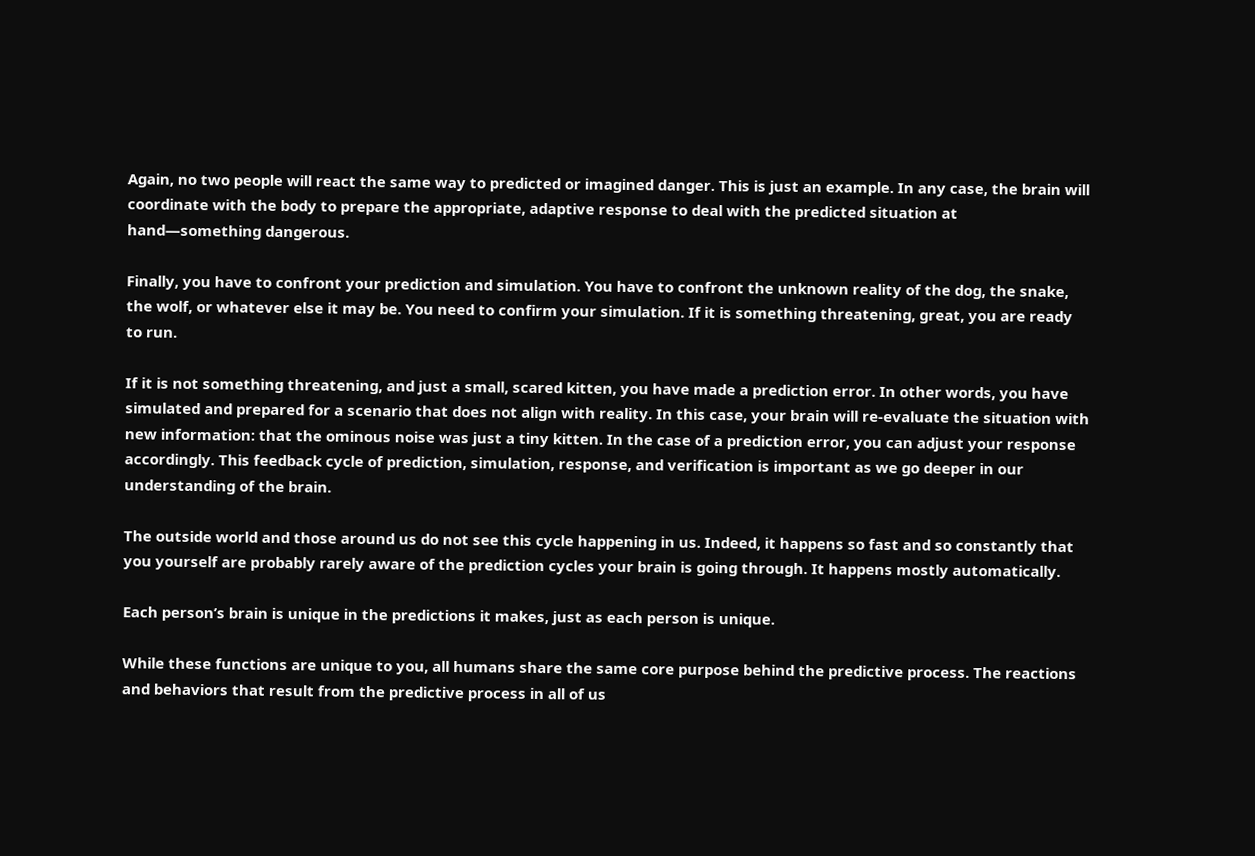Again, no two people will react the same way to predicted or imagined danger. This is just an example. In any case, the brain will coordinate with the body to prepare the appropriate, adaptive response to deal with the predicted situation at hand—something dangerous.

Finally, you have to confront your prediction and simulation. You have to confront the unknown reality of the dog, the snake, the wolf, or whatever else it may be. You need to confirm your simulation. If it is something threatening, great, you are ready to run.

If it is not something threatening, and just a small, scared kitten, you have made a prediction error. In other words, you have simulated and prepared for a scenario that does not align with reality. In this case, your brain will re-evaluate the situation with new information: that the ominous noise was just a tiny kitten. In the case of a prediction error, you can adjust your response accordingly. This feedback cycle of prediction, simulation, response, and verification is important as we go deeper in our understanding of the brain.

The outside world and those around us do not see this cycle happening in us. Indeed, it happens so fast and so constantly that you yourself are probably rarely aware of the prediction cycles your brain is going through. It happens mostly automatically.

Each person’s brain is unique in the predictions it makes, just as each person is unique.

While these functions are unique to you, all humans share the same core purpose behind the predictive process. The reactions and behaviors that result from the predictive process in all of us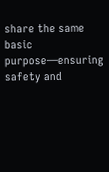share the same basic purpose—ensuring safety and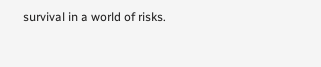survival in a world of risks.